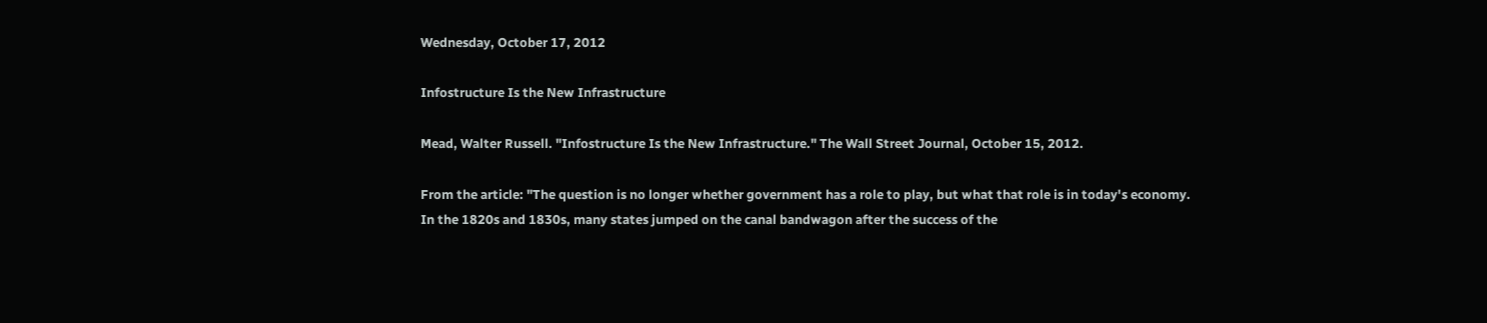Wednesday, October 17, 2012

Infostructure Is the New Infrastructure

Mead, Walter Russell. "Infostructure Is the New Infrastructure." The Wall Street Journal, October 15, 2012.

From the article: "The question is no longer whether government has a role to play, but what that role is in today's economy. In the 1820s and 1830s, many states jumped on the canal bandwagon after the success of the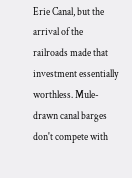Erie Canal, but the arrival of the railroads made that investment essentially worthless. Mule-drawn canal barges don't compete with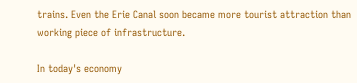trains. Even the Erie Canal soon became more tourist attraction than working piece of infrastructure.

In today's economy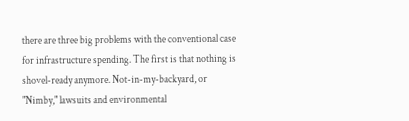there are three big problems with the conventional case for infrastructure spending. The first is that nothing is shovel-ready anymore. Not-in-my-backyard, or "Nimby," lawsuits and environmental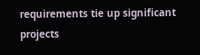requirements tie up significant projects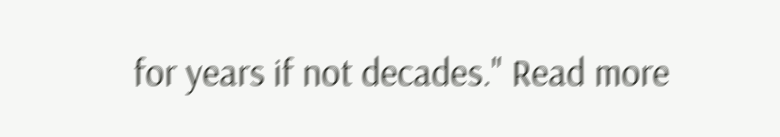for years if not decades." Read more